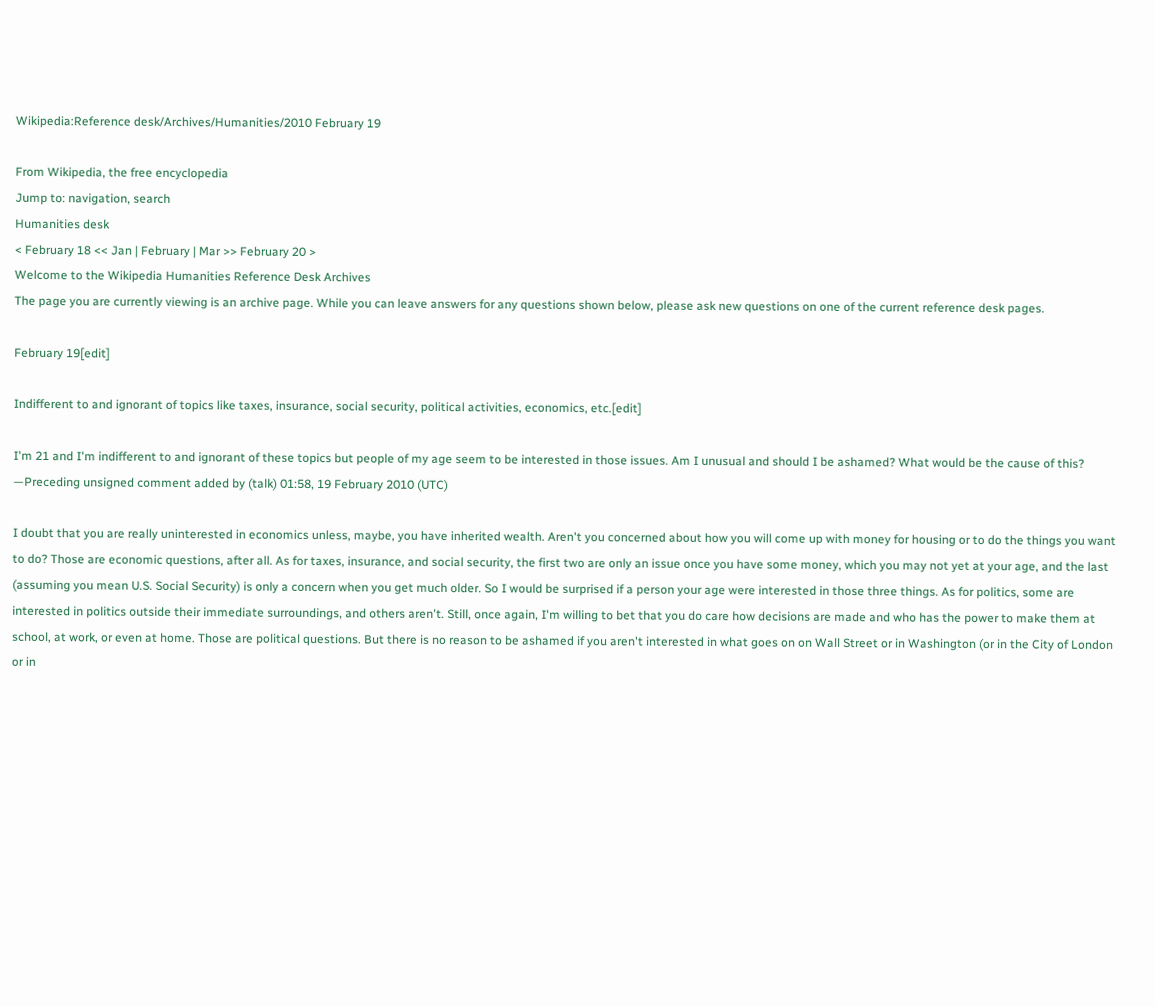Wikipedia:Reference desk/Archives/Humanities/2010 February 19

From Wikipedia, the free encyclopedia
Jump to: navigation, search
Humanities desk
< February 18 << Jan | February | Mar >> February 20 >
Welcome to the Wikipedia Humanities Reference Desk Archives
The page you are currently viewing is an archive page. While you can leave answers for any questions shown below, please ask new questions on one of the current reference desk pages.

February 19[edit]

Indifferent to and ignorant of topics like taxes, insurance, social security, political activities, economics, etc.[edit]

I'm 21 and I'm indifferent to and ignorant of these topics but people of my age seem to be interested in those issues. Am I unusual and should I be ashamed? What would be the cause of this? —Preceding unsigned comment added by (talk) 01:58, 19 February 2010 (UTC)

I doubt that you are really uninterested in economics unless, maybe, you have inherited wealth. Aren't you concerned about how you will come up with money for housing or to do the things you want to do? Those are economic questions, after all. As for taxes, insurance, and social security, the first two are only an issue once you have some money, which you may not yet at your age, and the last (assuming you mean U.S. Social Security) is only a concern when you get much older. So I would be surprised if a person your age were interested in those three things. As for politics, some are interested in politics outside their immediate surroundings, and others aren't. Still, once again, I'm willing to bet that you do care how decisions are made and who has the power to make them at school, at work, or even at home. Those are political questions. But there is no reason to be ashamed if you aren't interested in what goes on on Wall Street or in Washington (or in the City of London or in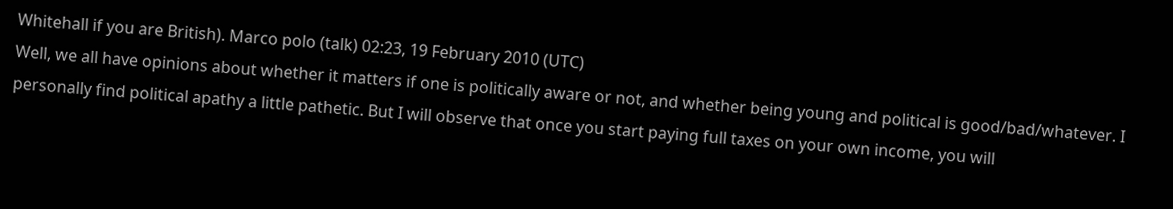Whitehall if you are British). Marco polo (talk) 02:23, 19 February 2010 (UTC)
Well, we all have opinions about whether it matters if one is politically aware or not, and whether being young and political is good/bad/whatever. I personally find political apathy a little pathetic. But I will observe that once you start paying full taxes on your own income, you will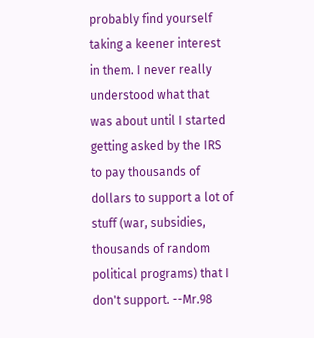probably find yourself taking a keener interest in them. I never really understood what that was about until I started getting asked by the IRS to pay thousands of dollars to support a lot of stuff (war, subsidies, thousands of random political programs) that I don't support. --Mr.98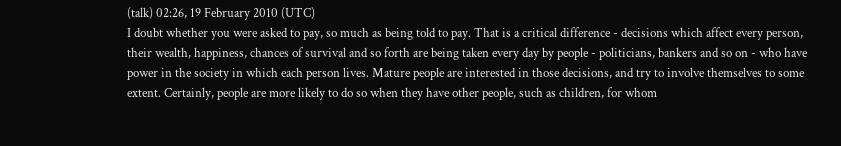(talk) 02:26, 19 February 2010 (UTC)
I doubt whether you were asked to pay, so much as being told to pay. That is a critical difference - decisions which affect every person, their wealth, happiness, chances of survival and so forth are being taken every day by people - politicians, bankers and so on - who have power in the society in which each person lives. Mature people are interested in those decisions, and try to involve themselves to some extent. Certainly, people are more likely to do so when they have other people, such as children, for whom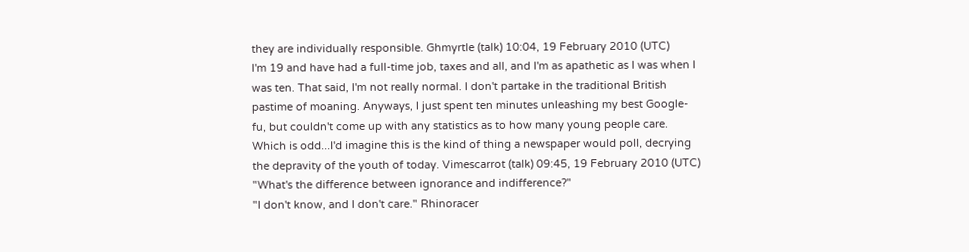they are individually responsible. Ghmyrtle (talk) 10:04, 19 February 2010 (UTC)
I'm 19 and have had a full-time job, taxes and all, and I'm as apathetic as I was when I was ten. That said, I'm not really normal. I don't partake in the traditional British pastime of moaning. Anyways, I just spent ten minutes unleashing my best Google-fu, but couldn't come up with any statistics as to how many young people care. Which is odd...I'd imagine this is the kind of thing a newspaper would poll, decrying the depravity of the youth of today. Vimescarrot (talk) 09:45, 19 February 2010 (UTC)
"What's the difference between ignorance and indifference?"
"I don't know, and I don't care." Rhinoracer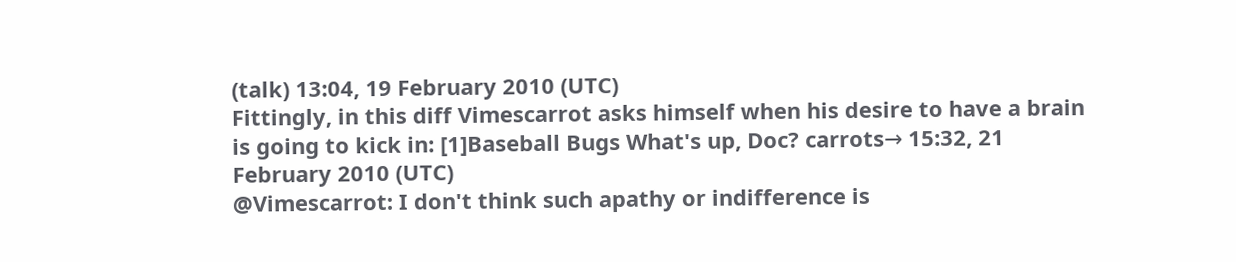(talk) 13:04, 19 February 2010 (UTC)
Fittingly, in this diff Vimescarrot asks himself when his desire to have a brain is going to kick in: [1]Baseball Bugs What's up, Doc? carrots→ 15:32, 21 February 2010 (UTC)
@Vimescarrot: I don't think such apathy or indifference is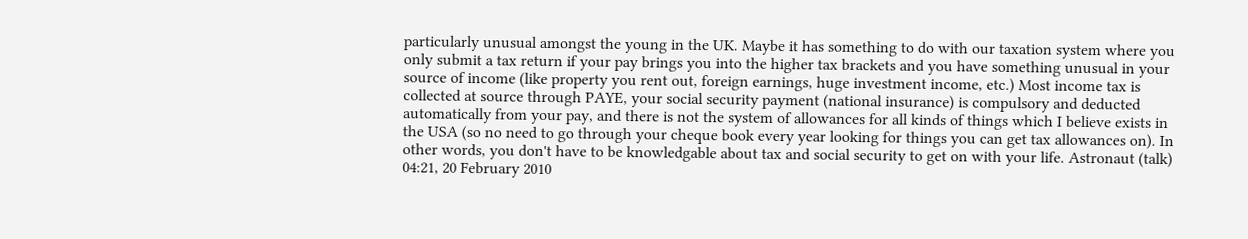particularly unusual amongst the young in the UK. Maybe it has something to do with our taxation system where you only submit a tax return if your pay brings you into the higher tax brackets and you have something unusual in your source of income (like property you rent out, foreign earnings, huge investment income, etc.) Most income tax is collected at source through PAYE, your social security payment (national insurance) is compulsory and deducted automatically from your pay, and there is not the system of allowances for all kinds of things which I believe exists in the USA (so no need to go through your cheque book every year looking for things you can get tax allowances on). In other words, you don't have to be knowledgable about tax and social security to get on with your life. Astronaut (talk) 04:21, 20 February 2010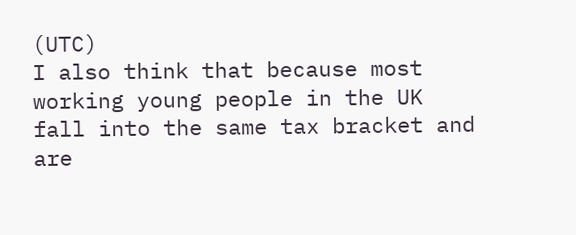(UTC)
I also think that because most working young people in the UK fall into the same tax bracket and are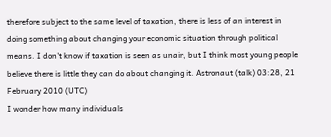therefore subject to the same level of taxation, there is less of an interest in doing something about changing your economic situation through political means. I don't know if taxation is seen as unair, but I think most young people believe there is little they can do about changing it. Astronaut (talk) 03:28, 21 February 2010 (UTC)
I wonder how many individuals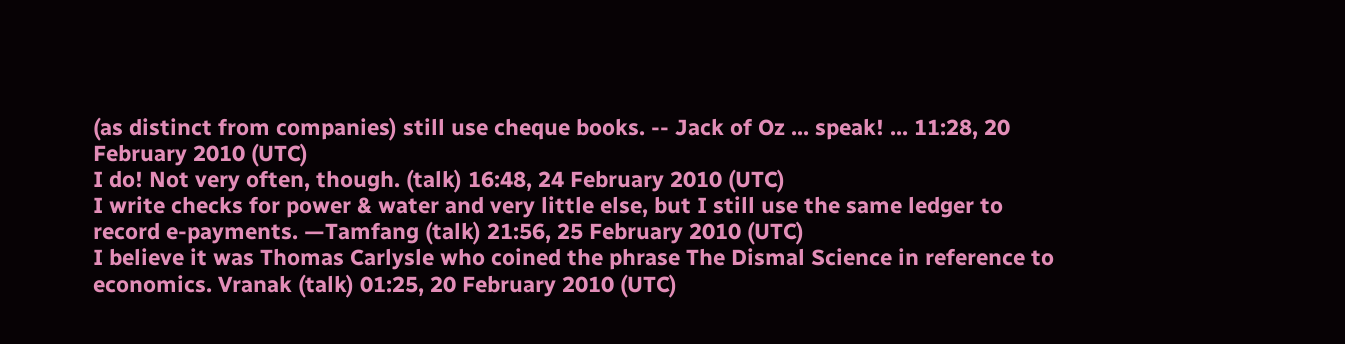(as distinct from companies) still use cheque books. -- Jack of Oz ... speak! ... 11:28, 20 February 2010 (UTC)
I do! Not very often, though. (talk) 16:48, 24 February 2010 (UTC)
I write checks for power & water and very little else, but I still use the same ledger to record e-payments. —Tamfang (talk) 21:56, 25 February 2010 (UTC)
I believe it was Thomas Carlysle who coined the phrase The Dismal Science in reference to economics. Vranak (talk) 01:25, 20 February 2010 (UTC)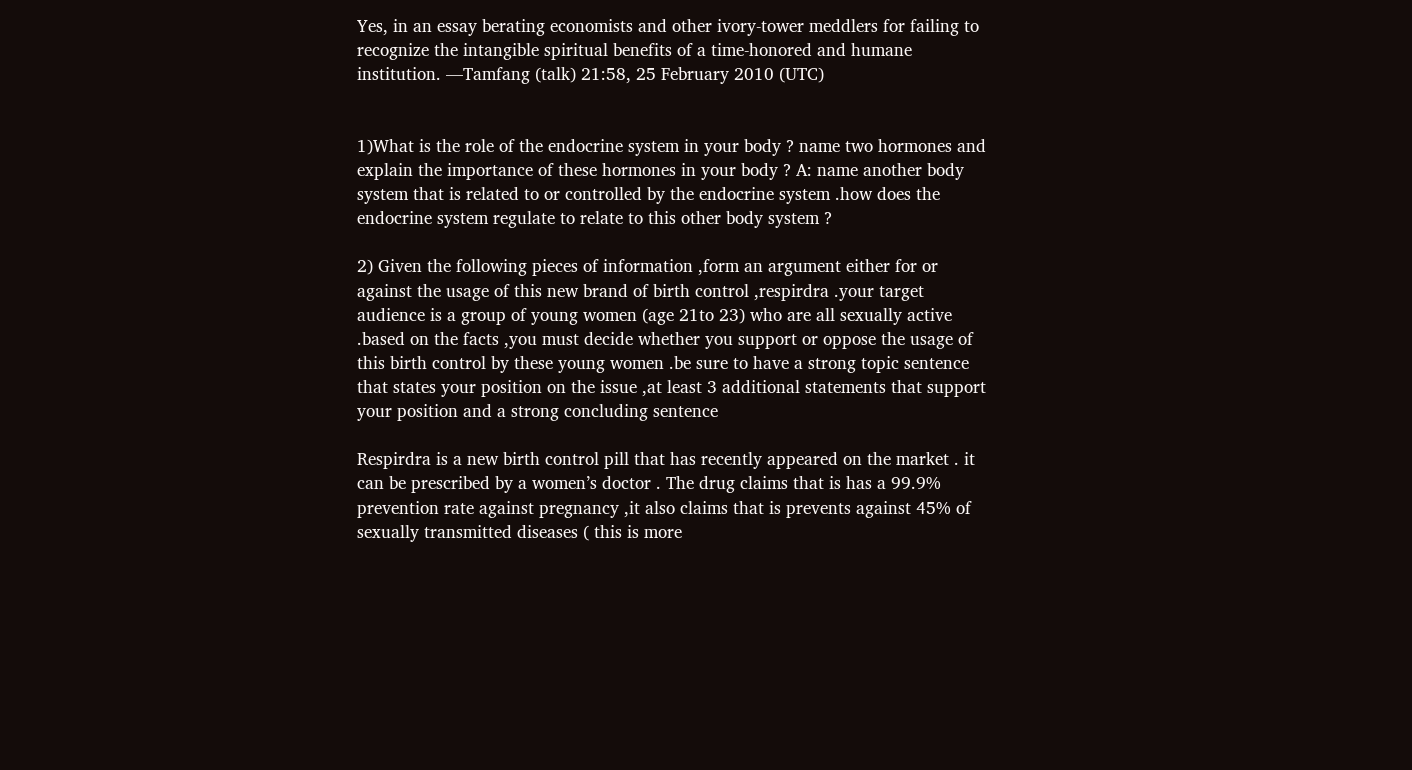Yes, in an essay berating economists and other ivory-tower meddlers for failing to recognize the intangible spiritual benefits of a time-honored and humane institution. —Tamfang (talk) 21:58, 25 February 2010 (UTC)


1)What is the role of the endocrine system in your body ? name two hormones and explain the importance of these hormones in your body ? A: name another body system that is related to or controlled by the endocrine system .how does the endocrine system regulate to relate to this other body system ?

2) Given the following pieces of information ,form an argument either for or against the usage of this new brand of birth control ,respirdra .your target audience is a group of young women (age 21to 23) who are all sexually active .based on the facts ,you must decide whether you support or oppose the usage of this birth control by these young women .be sure to have a strong topic sentence that states your position on the issue ,at least 3 additional statements that support your position and a strong concluding sentence

Respirdra is a new birth control pill that has recently appeared on the market . it can be prescribed by a women’s doctor . The drug claims that is has a 99.9% prevention rate against pregnancy ,it also claims that is prevents against 45% of sexually transmitted diseases ( this is more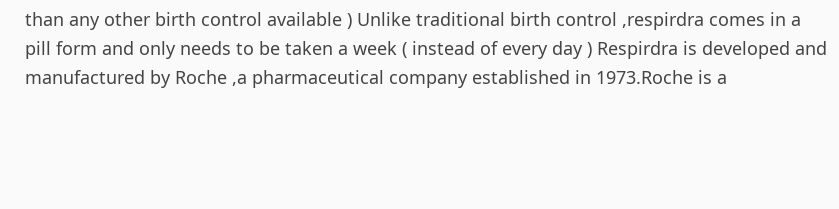than any other birth control available ) Unlike traditional birth control ,respirdra comes in a pill form and only needs to be taken a week ( instead of every day ) Respirdra is developed and manufactured by Roche ,a pharmaceutical company established in 1973.Roche is a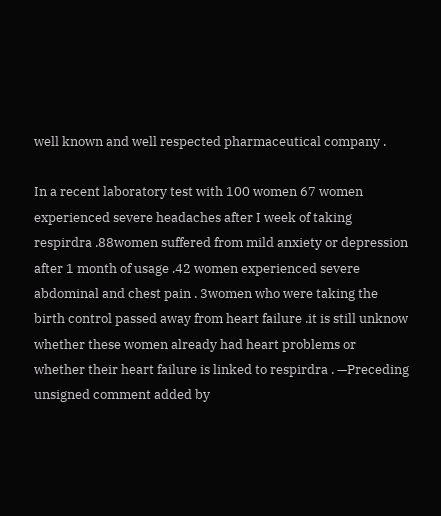well known and well respected pharmaceutical company .

In a recent laboratory test with 100 women 67 women experienced severe headaches after I week of taking respirdra .88women suffered from mild anxiety or depression after 1 month of usage .42 women experienced severe abdominal and chest pain . 3women who were taking the birth control passed away from heart failure .it is still unknow whether these women already had heart problems or whether their heart failure is linked to respirdra . —Preceding unsigned comment added by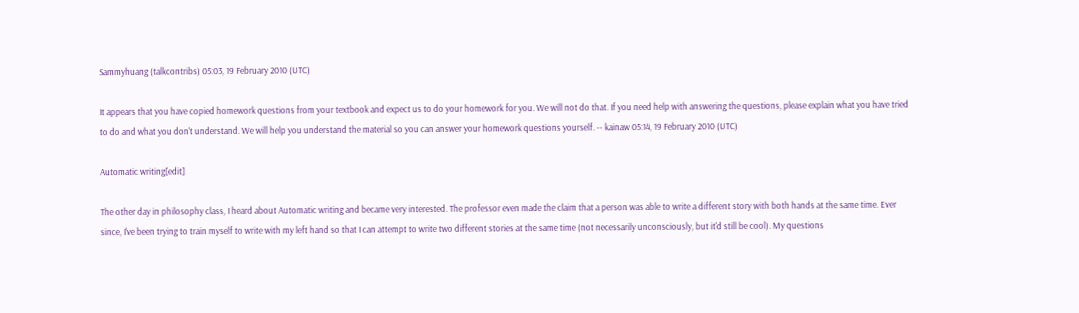Sammyhuang (talkcontribs) 05:03, 19 February 2010 (UTC)

It appears that you have copied homework questions from your textbook and expect us to do your homework for you. We will not do that. If you need help with answering the questions, please explain what you have tried to do and what you don't understand. We will help you understand the material so you can answer your homework questions yourself. -- kainaw 05:14, 19 February 2010 (UTC)

Automatic writing[edit]

The other day in philosophy class, I heard about Automatic writing and became very interested. The professor even made the claim that a person was able to write a different story with both hands at the same time. Ever since, I've been trying to train myself to write with my left hand so that I can attempt to write two different stories at the same time (not necessarily unconsciously, but it'd still be cool). My questions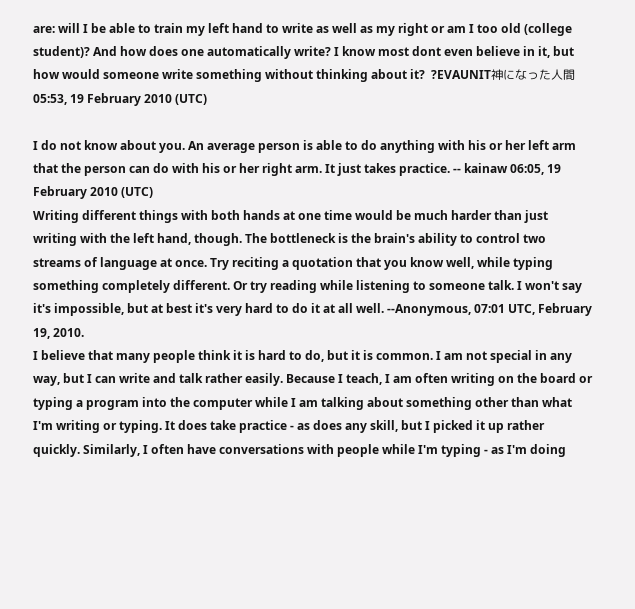are: will I be able to train my left hand to write as well as my right or am I too old (college student)? And how does one automatically write? I know most dont even believe in it, but how would someone write something without thinking about it?  ?EVAUNIT神になった人間 05:53, 19 February 2010 (UTC)

I do not know about you. An average person is able to do anything with his or her left arm that the person can do with his or her right arm. It just takes practice. -- kainaw 06:05, 19 February 2010 (UTC)
Writing different things with both hands at one time would be much harder than just writing with the left hand, though. The bottleneck is the brain's ability to control two streams of language at once. Try reciting a quotation that you know well, while typing something completely different. Or try reading while listening to someone talk. I won't say it's impossible, but at best it's very hard to do it at all well. --Anonymous, 07:01 UTC, February 19, 2010.
I believe that many people think it is hard to do, but it is common. I am not special in any way, but I can write and talk rather easily. Because I teach, I am often writing on the board or typing a program into the computer while I am talking about something other than what I'm writing or typing. It does take practice - as does any skill, but I picked it up rather quickly. Similarly, I often have conversations with people while I'm typing - as I'm doing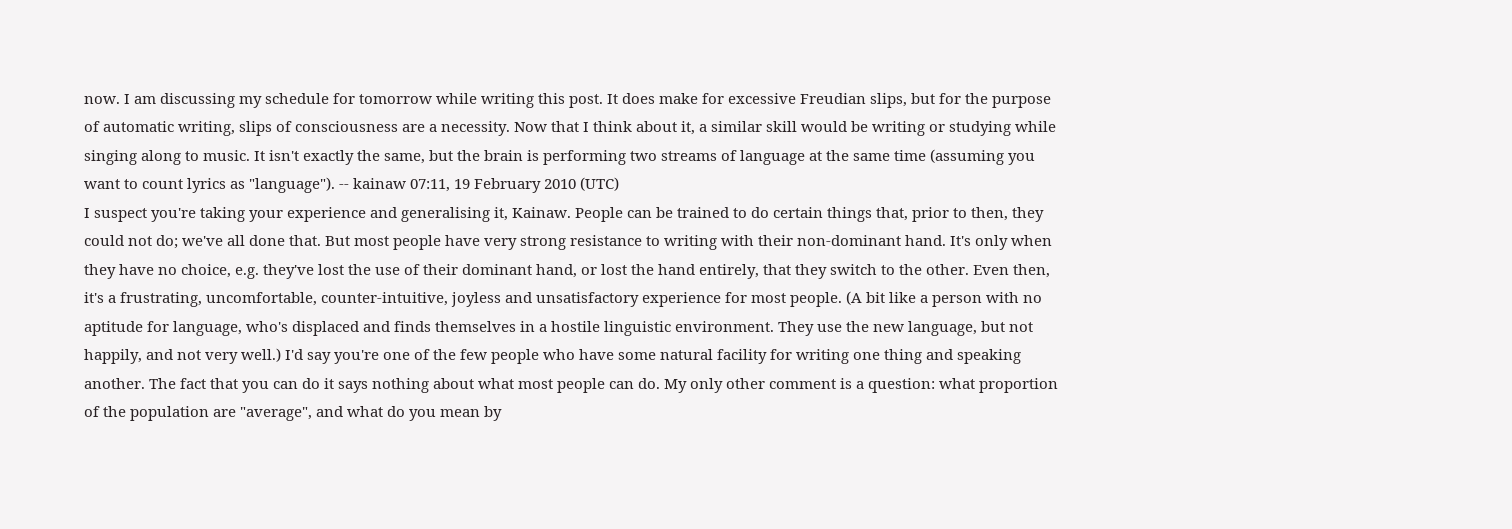now. I am discussing my schedule for tomorrow while writing this post. It does make for excessive Freudian slips, but for the purpose of automatic writing, slips of consciousness are a necessity. Now that I think about it, a similar skill would be writing or studying while singing along to music. It isn't exactly the same, but the brain is performing two streams of language at the same time (assuming you want to count lyrics as "language"). -- kainaw 07:11, 19 February 2010 (UTC)
I suspect you're taking your experience and generalising it, Kainaw. People can be trained to do certain things that, prior to then, they could not do; we've all done that. But most people have very strong resistance to writing with their non-dominant hand. It's only when they have no choice, e.g. they've lost the use of their dominant hand, or lost the hand entirely, that they switch to the other. Even then, it's a frustrating, uncomfortable, counter-intuitive, joyless and unsatisfactory experience for most people. (A bit like a person with no aptitude for language, who's displaced and finds themselves in a hostile linguistic environment. They use the new language, but not happily, and not very well.) I'd say you're one of the few people who have some natural facility for writing one thing and speaking another. The fact that you can do it says nothing about what most people can do. My only other comment is a question: what proportion of the population are "average", and what do you mean by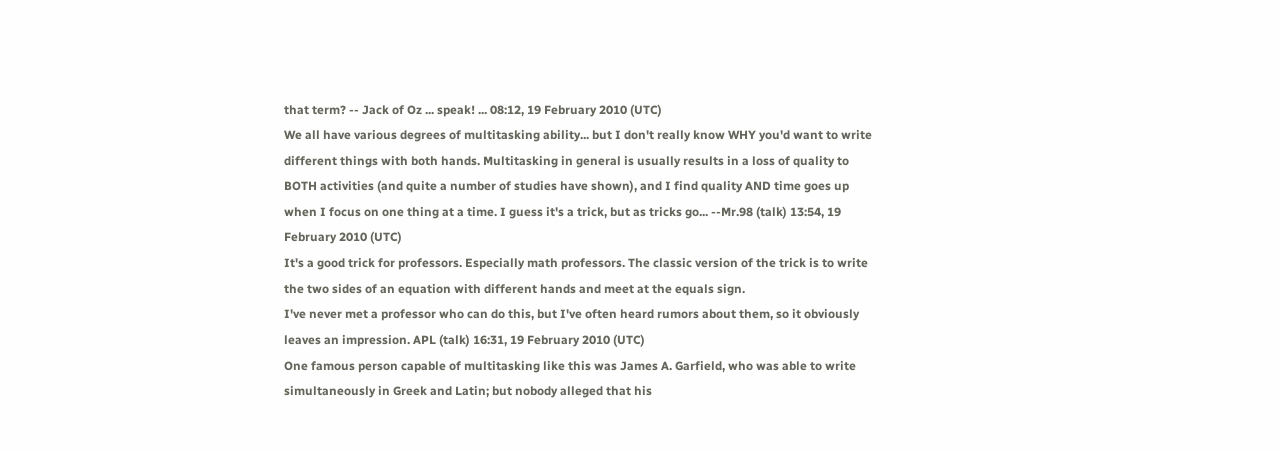that term? -- Jack of Oz ... speak! ... 08:12, 19 February 2010 (UTC)
We all have various degrees of multitasking ability... but I don't really know WHY you'd want to write different things with both hands. Multitasking in general is usually results in a loss of quality to BOTH activities (and quite a number of studies have shown), and I find quality AND time goes up when I focus on one thing at a time. I guess it's a trick, but as tricks go... --Mr.98 (talk) 13:54, 19 February 2010 (UTC)
It's a good trick for professors. Especially math professors. The classic version of the trick is to write the two sides of an equation with different hands and meet at the equals sign.
I've never met a professor who can do this, but I've often heard rumors about them, so it obviously leaves an impression. APL (talk) 16:31, 19 February 2010 (UTC)
One famous person capable of multitasking like this was James A. Garfield, who was able to write simultaneously in Greek and Latin; but nobody alleged that his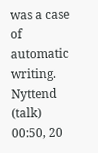was a case of automatic writing. Nyttend (talk) 00:50, 20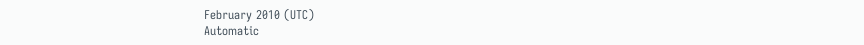February 2010 (UTC)
Automatic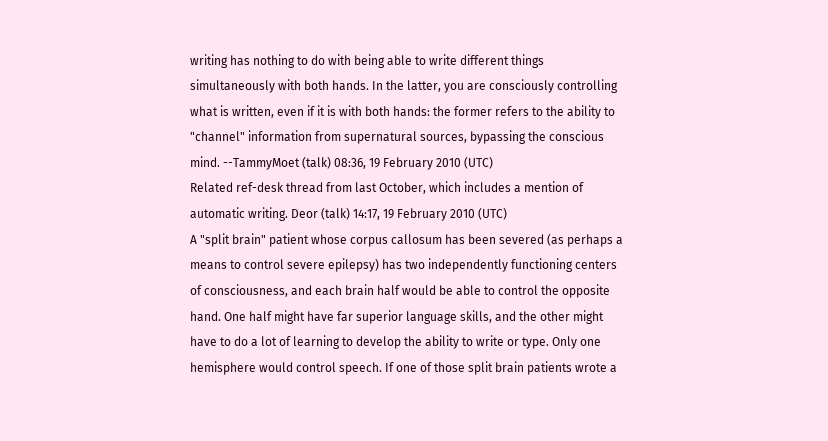writing has nothing to do with being able to write different things simultaneously with both hands. In the latter, you are consciously controlling what is written, even if it is with both hands: the former refers to the ability to "channel" information from supernatural sources, bypassing the conscious mind. --TammyMoet (talk) 08:36, 19 February 2010 (UTC)
Related ref-desk thread from last October, which includes a mention of automatic writing. Deor (talk) 14:17, 19 February 2010 (UTC)
A "split brain" patient whose corpus callosum has been severed (as perhaps a means to control severe epilepsy) has two independently functioning centers of consciousness, and each brain half would be able to control the opposite hand. One half might have far superior language skills, and the other might have to do a lot of learning to develop the ability to write or type. Only one hemisphere would control speech. If one of those split brain patients wrote a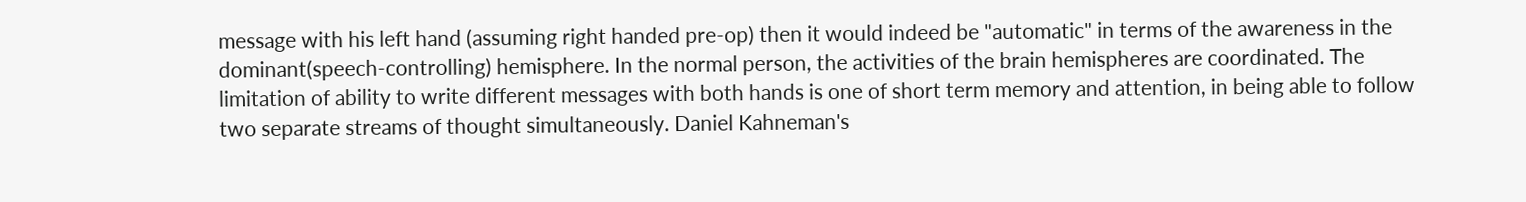message with his left hand (assuming right handed pre-op) then it would indeed be "automatic" in terms of the awareness in the dominant(speech-controlling) hemisphere. In the normal person, the activities of the brain hemispheres are coordinated. The limitation of ability to write different messages with both hands is one of short term memory and attention, in being able to follow two separate streams of thought simultaneously. Daniel Kahneman's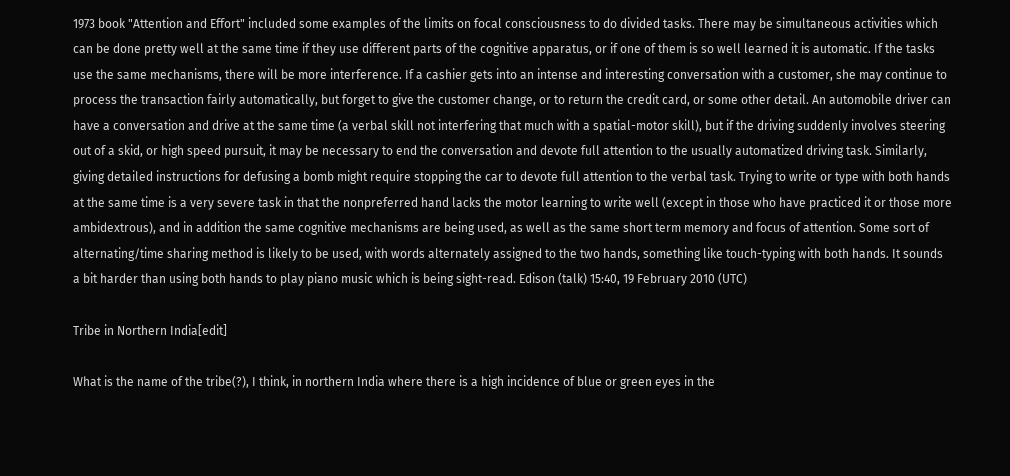1973 book "Attention and Effort" included some examples of the limits on focal consciousness to do divided tasks. There may be simultaneous activities which can be done pretty well at the same time if they use different parts of the cognitive apparatus, or if one of them is so well learned it is automatic. If the tasks use the same mechanisms, there will be more interference. If a cashier gets into an intense and interesting conversation with a customer, she may continue to process the transaction fairly automatically, but forget to give the customer change, or to return the credit card, or some other detail. An automobile driver can have a conversation and drive at the same time (a verbal skill not interfering that much with a spatial-motor skill), but if the driving suddenly involves steering out of a skid, or high speed pursuit, it may be necessary to end the conversation and devote full attention to the usually automatized driving task. Similarly, giving detailed instructions for defusing a bomb might require stopping the car to devote full attention to the verbal task. Trying to write or type with both hands at the same time is a very severe task in that the nonpreferred hand lacks the motor learning to write well (except in those who have practiced it or those more ambidextrous), and in addition the same cognitive mechanisms are being used, as well as the same short term memory and focus of attention. Some sort of alternating/time sharing method is likely to be used, with words alternately assigned to the two hands, something like touch-typing with both hands. It sounds a bit harder than using both hands to play piano music which is being sight-read. Edison (talk) 15:40, 19 February 2010 (UTC)

Tribe in Northern India[edit]

What is the name of the tribe(?), I think, in northern India where there is a high incidence of blue or green eyes in the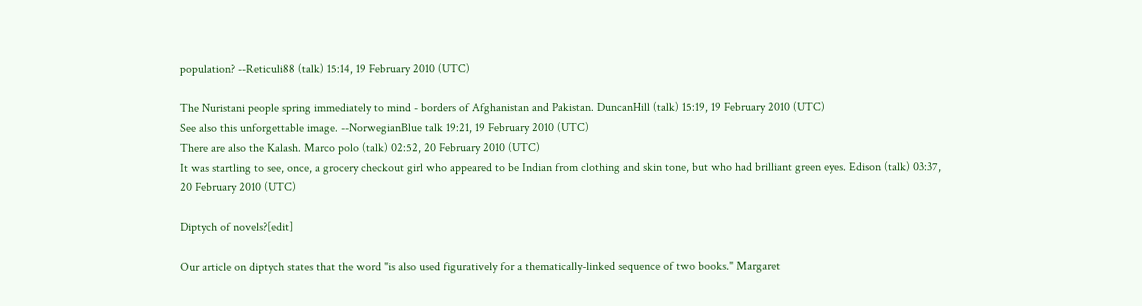population? --Reticuli88 (talk) 15:14, 19 February 2010 (UTC)

The Nuristani people spring immediately to mind - borders of Afghanistan and Pakistan. DuncanHill (talk) 15:19, 19 February 2010 (UTC)
See also this unforgettable image. --NorwegianBlue talk 19:21, 19 February 2010 (UTC)
There are also the Kalash. Marco polo (talk) 02:52, 20 February 2010 (UTC)
It was startling to see, once, a grocery checkout girl who appeared to be Indian from clothing and skin tone, but who had brilliant green eyes. Edison (talk) 03:37, 20 February 2010 (UTC)

Diptych of novels?[edit]

Our article on diptych states that the word "is also used figuratively for a thematically-linked sequence of two books." Margaret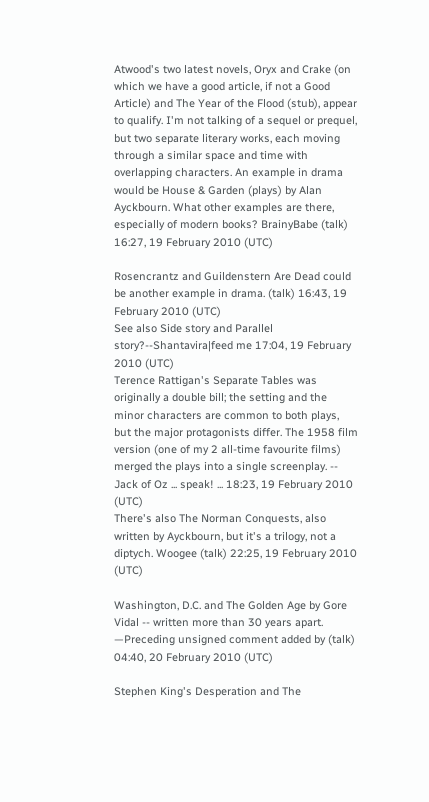Atwood's two latest novels, Oryx and Crake (on which we have a good article, if not a Good Article) and The Year of the Flood (stub), appear to qualify. I'm not talking of a sequel or prequel, but two separate literary works, each moving through a similar space and time with overlapping characters. An example in drama would be House & Garden (plays) by Alan Ayckbourn. What other examples are there, especially of modern books? BrainyBabe (talk) 16:27, 19 February 2010 (UTC)

Rosencrantz and Guildenstern Are Dead could be another example in drama. (talk) 16:43, 19 February 2010 (UTC)
See also Side story and Parallel story?--Shantavira|feed me 17:04, 19 February 2010 (UTC)
Terence Rattigan's Separate Tables was originally a double bill; the setting and the minor characters are common to both plays, but the major protagonists differ. The 1958 film version (one of my 2 all-time favourite films) merged the plays into a single screenplay. -- Jack of Oz ... speak! ... 18:23, 19 February 2010 (UTC)
There's also The Norman Conquests, also written by Ayckbourn, but it's a trilogy, not a diptych. Woogee (talk) 22:25, 19 February 2010 (UTC)

Washington, D.C. and The Golden Age by Gore Vidal -- written more than 30 years apart. —Preceding unsigned comment added by (talk) 04:40, 20 February 2010 (UTC)

Stephen King's Desperation and The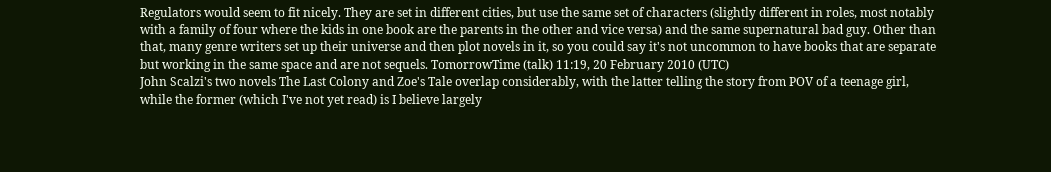Regulators would seem to fit nicely. They are set in different cities, but use the same set of characters (slightly different in roles, most notably with a family of four where the kids in one book are the parents in the other and vice versa) and the same supernatural bad guy. Other than that, many genre writers set up their universe and then plot novels in it, so you could say it's not uncommon to have books that are separate but working in the same space and are not sequels. TomorrowTime (talk) 11:19, 20 February 2010 (UTC)
John Scalzi's two novels The Last Colony and Zoe's Tale overlap considerably, with the latter telling the story from POV of a teenage girl, while the former (which I've not yet read) is I believe largely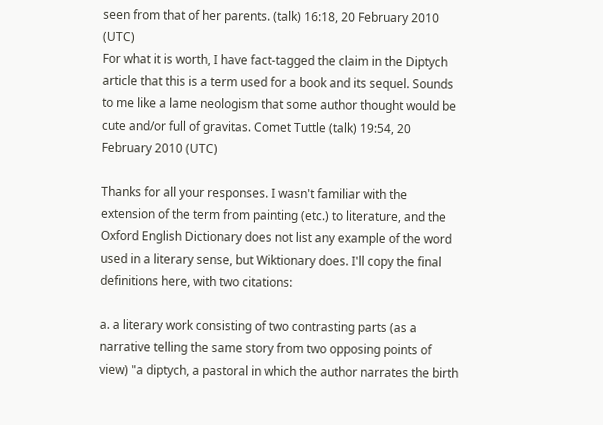seen from that of her parents. (talk) 16:18, 20 February 2010 (UTC)
For what it is worth, I have fact-tagged the claim in the Diptych article that this is a term used for a book and its sequel. Sounds to me like a lame neologism that some author thought would be cute and/or full of gravitas. Comet Tuttle (talk) 19:54, 20 February 2010 (UTC)

Thanks for all your responses. I wasn't familiar with the extension of the term from painting (etc.) to literature, and the Oxford English Dictionary does not list any example of the word used in a literary sense, but Wiktionary does. I'll copy the final definitions here, with two citations:

a. a literary work consisting of two contrasting parts (as a narrative telling the same story from two opposing points of view) "a diptych, a pastoral in which the author narrates the birth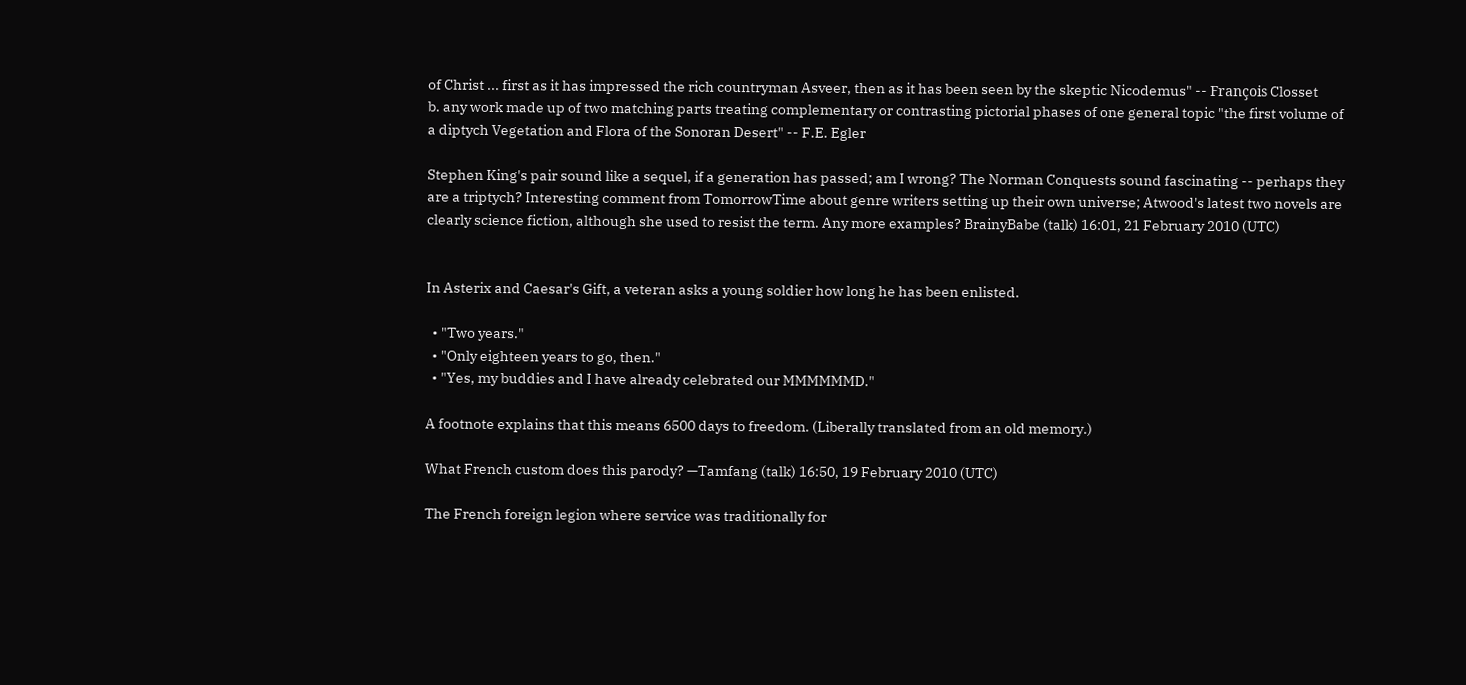of Christ ... first as it has impressed the rich countryman Asveer, then as it has been seen by the skeptic Nicodemus" -- François Closset
b. any work made up of two matching parts treating complementary or contrasting pictorial phases of one general topic "the first volume of a diptych Vegetation and Flora of the Sonoran Desert" -- F.E. Egler

Stephen King's pair sound like a sequel, if a generation has passed; am I wrong? The Norman Conquests sound fascinating -- perhaps they are a triptych? Interesting comment from TomorrowTime about genre writers setting up their own universe; Atwood's latest two novels are clearly science fiction, although she used to resist the term. Any more examples? BrainyBabe (talk) 16:01, 21 February 2010 (UTC)


In Asterix and Caesar's Gift, a veteran asks a young soldier how long he has been enlisted.

  • "Two years."
  • "Only eighteen years to go, then."
  • "Yes, my buddies and I have already celebrated our MMMMMMD."

A footnote explains that this means 6500 days to freedom. (Liberally translated from an old memory.)

What French custom does this parody? —Tamfang (talk) 16:50, 19 February 2010 (UTC)

The French foreign legion where service was traditionally for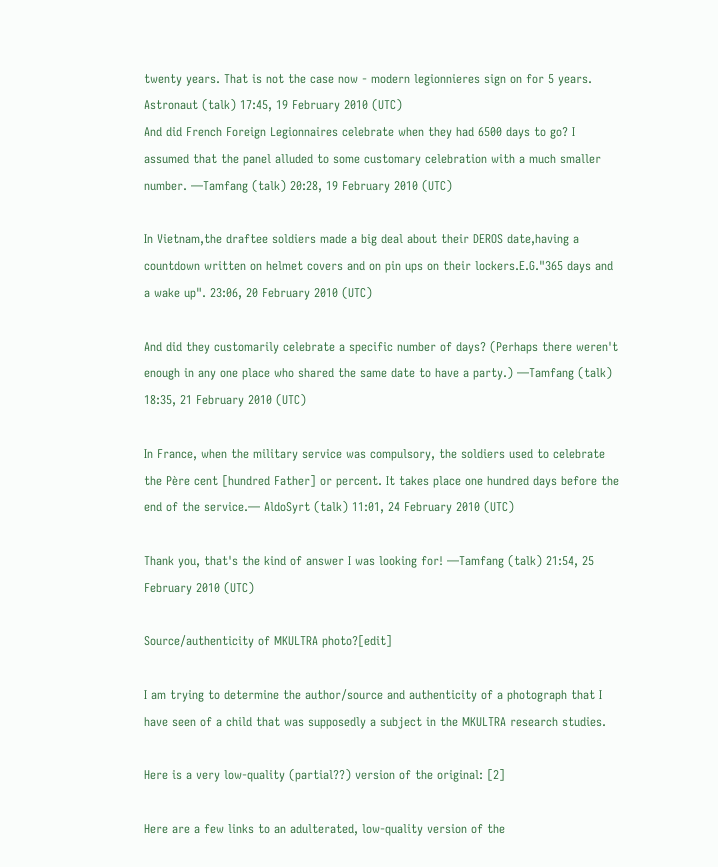twenty years. That is not the case now - modern legionnieres sign on for 5 years. Astronaut (talk) 17:45, 19 February 2010 (UTC)
And did French Foreign Legionnaires celebrate when they had 6500 days to go? I assumed that the panel alluded to some customary celebration with a much smaller number. —Tamfang (talk) 20:28, 19 February 2010 (UTC)

In Vietnam,the draftee soldiers made a big deal about their DEROS date,having a countdown written on helmet covers and on pin ups on their lockers.E.G."365 days and a wake up". 23:06, 20 February 2010 (UTC)

And did they customarily celebrate a specific number of days? (Perhaps there weren't enough in any one place who shared the same date to have a party.) —Tamfang (talk) 18:35, 21 February 2010 (UTC)

In France, when the military service was compulsory, the soldiers used to celebrate the Père cent [hundred Father] or percent. It takes place one hundred days before the end of the service.— AldoSyrt (talk) 11:01, 24 February 2010 (UTC)

Thank you, that's the kind of answer I was looking for! —Tamfang (talk) 21:54, 25 February 2010 (UTC)

Source/authenticity of MKULTRA photo?[edit]

I am trying to determine the author/source and authenticity of a photograph that I have seen of a child that was supposedly a subject in the MKULTRA research studies.

Here is a very low-quality (partial??) version of the original: [2]

Here are a few links to an adulterated, low-quality version of the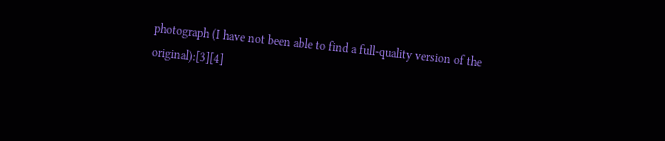photograph (I have not been able to find a full-quality version of the original):[3][4]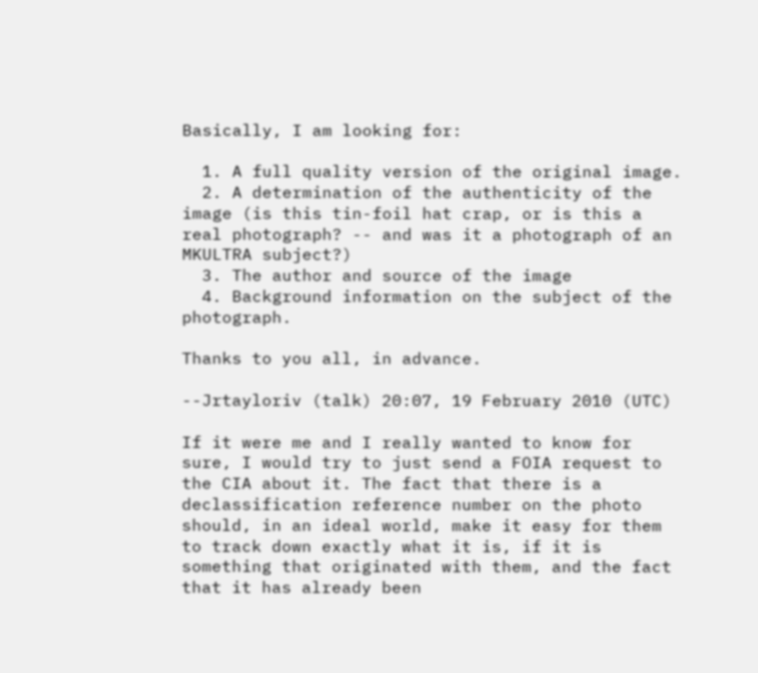Basically, I am looking for:

  1. A full quality version of the original image.
  2. A determination of the authenticity of the image (is this tin-foil hat crap, or is this a real photograph? -- and was it a photograph of an MKULTRA subject?)
  3. The author and source of the image
  4. Background information on the subject of the photograph.

Thanks to you all, in advance.

--Jrtayloriv (talk) 20:07, 19 February 2010 (UTC)

If it were me and I really wanted to know for sure, I would try to just send a FOIA request to the CIA about it. The fact that there is a declassification reference number on the photo should, in an ideal world, make it easy for them to track down exactly what it is, if it is something that originated with them, and the fact that it has already been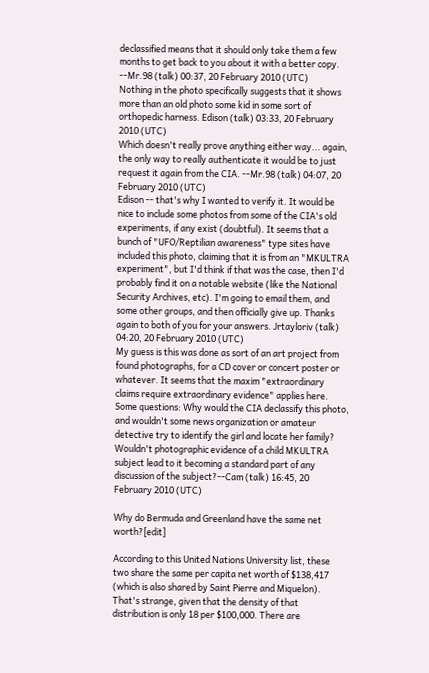declassified means that it should only take them a few months to get back to you about it with a better copy. --Mr.98 (talk) 00:37, 20 February 2010 (UTC)
Nothing in the photo specifically suggests that it shows more than an old photo some kid in some sort of orthopedic harness. Edison (talk) 03:33, 20 February 2010 (UTC)
Which doesn't really prove anything either way... again, the only way to really authenticate it would be to just request it again from the CIA. --Mr.98 (talk) 04:07, 20 February 2010 (UTC)
Edison -- that's why I wanted to verify it. It would be nice to include some photos from some of the CIA's old experiments, if any exist (doubtful). It seems that a bunch of "UFO/Reptilian awareness" type sites have included this photo, claiming that it is from an "MKULTRA experiment", but I'd think if that was the case, then I'd probably find it on a notable website (like the National Security Archives, etc). I'm going to email them, and some other groups, and then officially give up. Thanks again to both of you for your answers. Jrtayloriv (talk) 04:20, 20 February 2010 (UTC)
My guess is this was done as sort of an art project from found photographs, for a CD cover or concert poster or whatever. It seems that the maxim "extraordinary claims require extraordinary evidence" applies here. Some questions: Why would the CIA declassify this photo, and wouldn't some news organization or amateur detective try to identify the girl and locate her family? Wouldn't photographic evidence of a child MKULTRA subject lead to it becoming a standard part of any discussion of the subject?--Cam (talk) 16:45, 20 February 2010 (UTC)

Why do Bermuda and Greenland have the same net worth?[edit]

According to this United Nations University list, these two share the same per capita net worth of $138,417 (which is also shared by Saint Pierre and Miquelon). That's strange, given that the density of that distribution is only 18 per $100,000. There are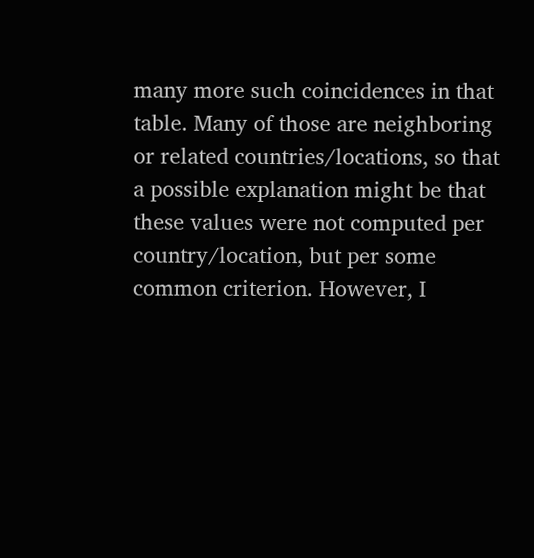many more such coincidences in that table. Many of those are neighboring or related countries/locations, so that a possible explanation might be that these values were not computed per country/location, but per some common criterion. However, I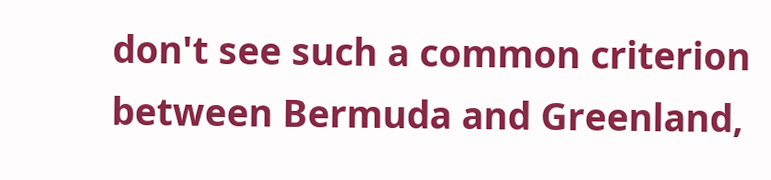don't see such a common criterion between Bermuda and Greenland,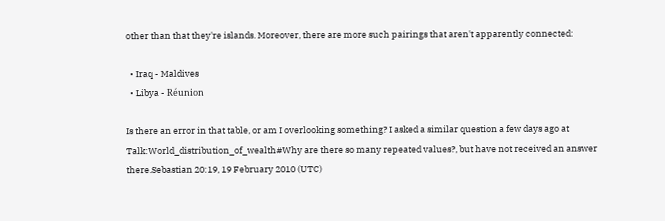other than that they're islands. Moreover, there are more such pairings that aren't apparently connected:

  • Iraq - Maldives
  • Libya - Réunion

Is there an error in that table, or am I overlooking something? I asked a similar question a few days ago at Talk:World_distribution_of_wealth#Why are there so many repeated values?, but have not received an answer there.Sebastian 20:19, 19 February 2010 (UTC)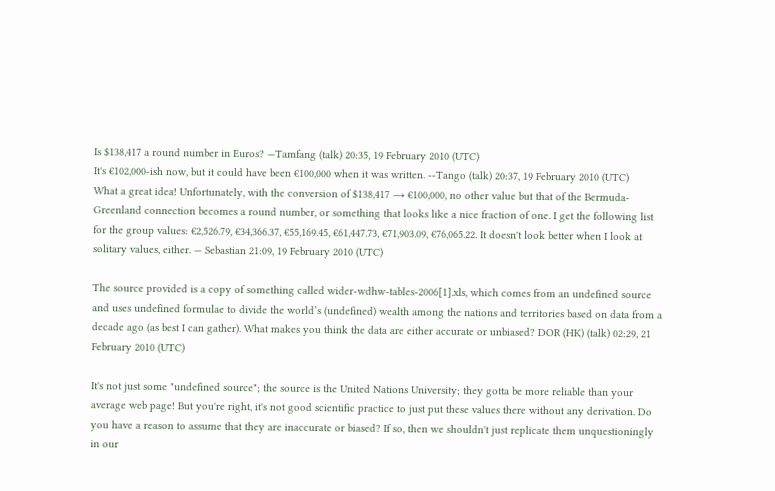Is $138,417 a round number in Euros? —Tamfang (talk) 20:35, 19 February 2010 (UTC)
It's €102,000-ish now, but it could have been €100,000 when it was written. --Tango (talk) 20:37, 19 February 2010 (UTC)
What a great idea! Unfortunately, with the conversion of $138,417 → €100,000, no other value but that of the Bermuda-Greenland connection becomes a round number, or something that looks like a nice fraction of one. I get the following list for the group values: €2,526.79, €34,366.37, €55,169.45, €61,447.73, €71,903.09, €76,065.22. It doesn't look better when I look at solitary values, either. — Sebastian 21:09, 19 February 2010 (UTC)

The source provided is a copy of something called wider-wdhw-tables-2006[1].xls, which comes from an undefined source and uses undefined formulae to divide the world’s (undefined) wealth among the nations and territories based on data from a decade ago (as best I can gather). What makes you think the data are either accurate or unbiased? DOR (HK) (talk) 02:29, 21 February 2010 (UTC)

It's not just some "undefined source"; the source is the United Nations University; they gotta be more reliable than your average web page! But you're right, it's not good scientific practice to just put these values there without any derivation. Do you have a reason to assume that they are inaccurate or biased? If so, then we shouldn't just replicate them unquestioningly in our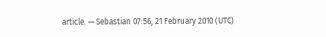article. — Sebastian 07:56, 21 February 2010 (UTC)